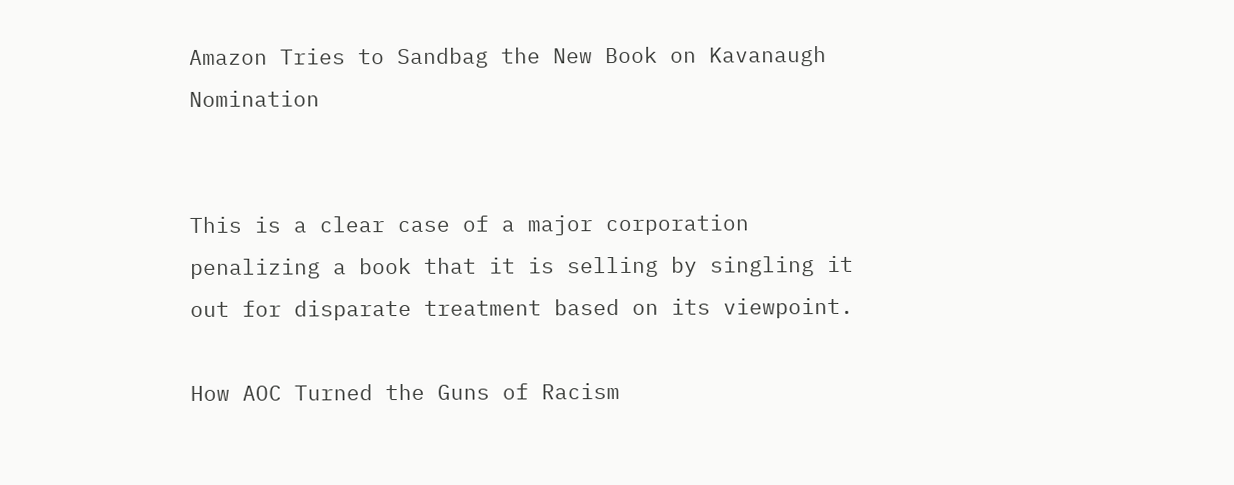Amazon Tries to Sandbag the New Book on Kavanaugh Nomination


This is a clear case of a major corporation penalizing a book that it is selling by singling it out for disparate treatment based on its viewpoint.

How AOC Turned the Guns of Racism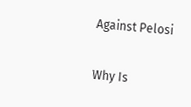Against Pelosi

Why Is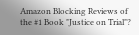Amazon Blocking Reviews of the #1 Book "Justice on Trial"?